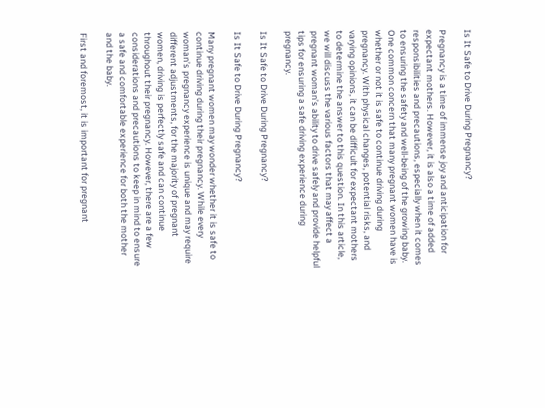Is It Safe to Drive During Pregnancy?

Pregnancy is a time of immense joy and anticipation for expectant mothers. However, it is also a time of added responsibilities and precautions, especially when it comes to ensuring the safety and well-being of the growing baby. One common concern that many pregnant women have is whether or not it is safe to continue driving during pregnancy. With physical changes, potential risks, and varying opinions, it can be difficult for expectant mothers to determine the answer to this question. In this article, we will discuss the various factors that may affect a pregnant woman’s ability to drive safely and provide helpful tips for ensuring a safe driving experience during pregnancy.

Is It Safe to Drive During Pregnancy?

Is It Safe to Drive During Pregnancy?

Many pregnant women may wonder whether it is safe to continue driving during their pregnancy. While every woman’s pregnancy experience is unique and may require different adjustments, for the majority of pregnant women, driving is perfectly safe and can continue throughout their pregnancy. However, there are a few considerations and precautions to keep in mind to ensure a safe and comfortable experience for both the mother and the baby.

First and foremost, it is important for pregnant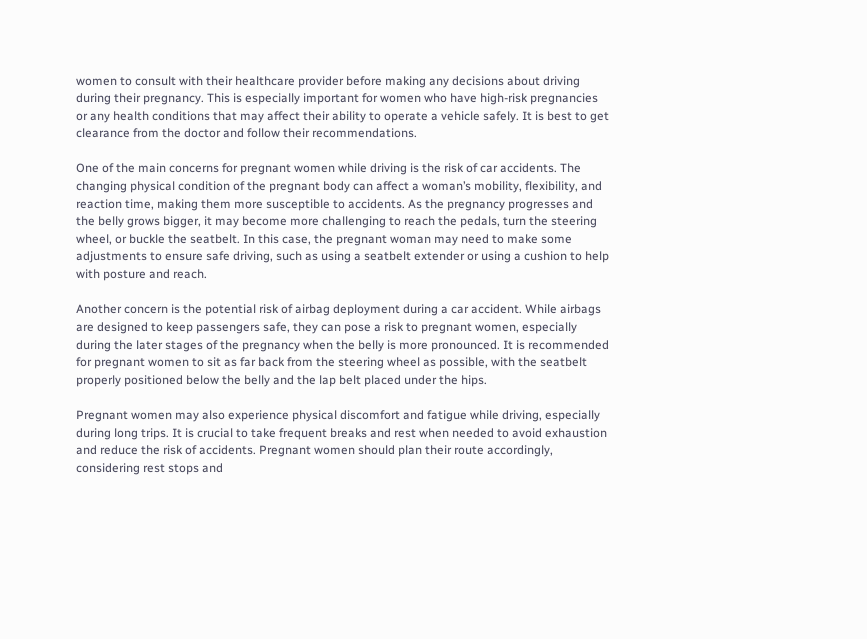women to consult with their healthcare provider before making any decisions about driving during their pregnancy. This is especially important for women who have high-risk pregnancies or any health conditions that may affect their ability to operate a vehicle safely. It is best to get clearance from the doctor and follow their recommendations.

One of the main concerns for pregnant women while driving is the risk of car accidents. The changing physical condition of the pregnant body can affect a woman’s mobility, flexibility, and reaction time, making them more susceptible to accidents. As the pregnancy progresses and the belly grows bigger, it may become more challenging to reach the pedals, turn the steering wheel, or buckle the seatbelt. In this case, the pregnant woman may need to make some adjustments to ensure safe driving, such as using a seatbelt extender or using a cushion to help with posture and reach.

Another concern is the potential risk of airbag deployment during a car accident. While airbags are designed to keep passengers safe, they can pose a risk to pregnant women, especially during the later stages of the pregnancy when the belly is more pronounced. It is recommended for pregnant women to sit as far back from the steering wheel as possible, with the seatbelt properly positioned below the belly and the lap belt placed under the hips.

Pregnant women may also experience physical discomfort and fatigue while driving, especially during long trips. It is crucial to take frequent breaks and rest when needed to avoid exhaustion and reduce the risk of accidents. Pregnant women should plan their route accordingly, considering rest stops and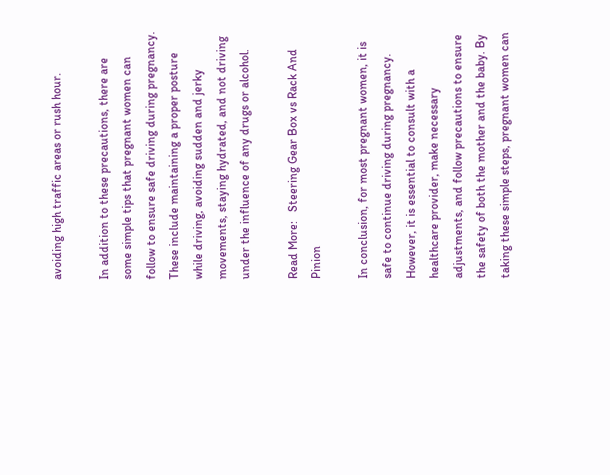avoiding high traffic areas or rush hour.

In addition to these precautions, there are some simple tips that pregnant women can follow to ensure safe driving during pregnancy. These include maintaining a proper posture while driving, avoiding sudden and jerky movements, staying hydrated, and not driving under the influence of any drugs or alcohol.

Read More:   Steering Gear Box vs Rack And Pinion

In conclusion, for most pregnant women, it is safe to continue driving during pregnancy. However, it is essential to consult with a healthcare provider, make necessary adjustments, and follow precautions to ensure the safety of both the mother and the baby. By taking these simple steps, pregnant women can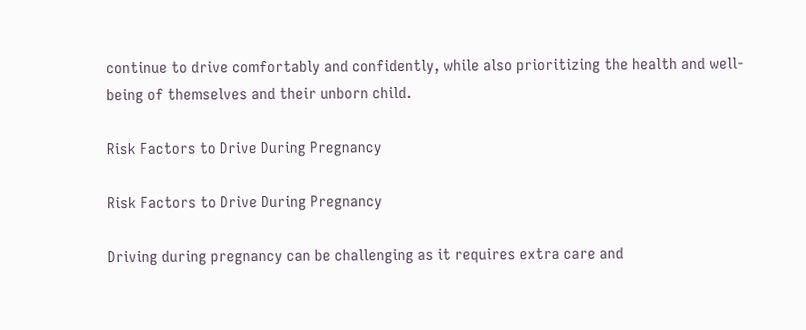continue to drive comfortably and confidently, while also prioritizing the health and well-being of themselves and their unborn child.

Risk Factors to Drive During Pregnancy

Risk Factors to Drive During Pregnancy

Driving during pregnancy can be challenging as it requires extra care and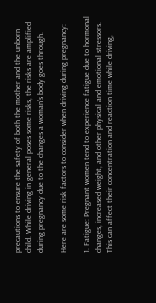precautions to ensure the safety of both the mother and the unborn child. While driving in general poses some risks, the risks are amplified during pregnancy due to the changes a woman’s body goes through.

Here are some risk factors to consider when driving during pregnancy:

1. Fatigue: Pregnant women tend to experience fatigue due to hormonal changes, increased weight, and other physical and emotional stressors. This can affect their concentration and reaction time while driving,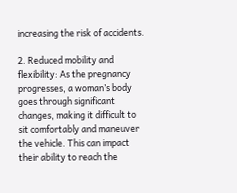increasing the risk of accidents.

2. Reduced mobility and flexibility: As the pregnancy progresses, a woman’s body goes through significant changes, making it difficult to sit comfortably and maneuver the vehicle. This can impact their ability to reach the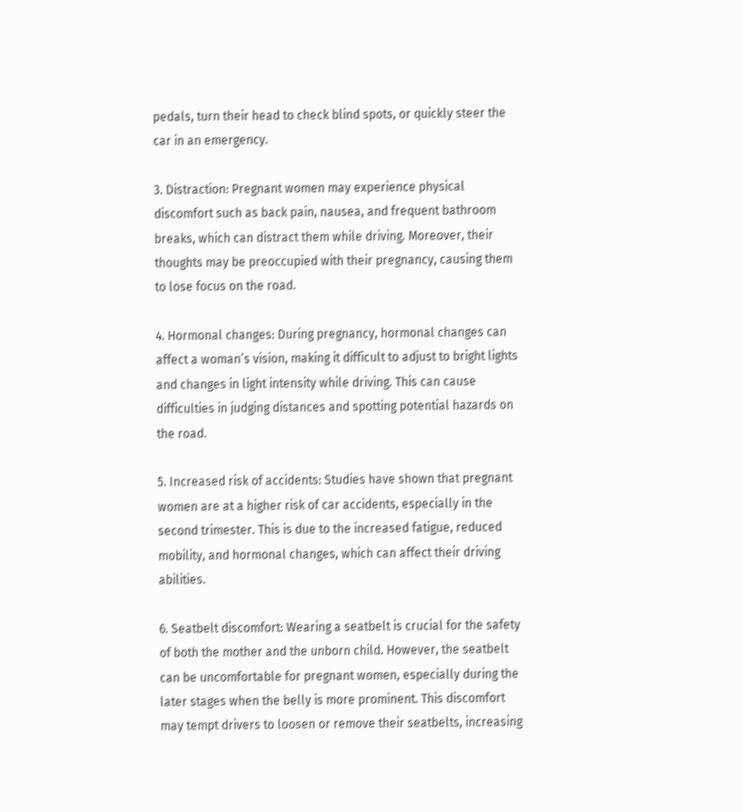pedals, turn their head to check blind spots, or quickly steer the car in an emergency.

3. Distraction: Pregnant women may experience physical discomfort such as back pain, nausea, and frequent bathroom breaks, which can distract them while driving. Moreover, their thoughts may be preoccupied with their pregnancy, causing them to lose focus on the road.

4. Hormonal changes: During pregnancy, hormonal changes can affect a woman’s vision, making it difficult to adjust to bright lights and changes in light intensity while driving. This can cause difficulties in judging distances and spotting potential hazards on the road.

5. Increased risk of accidents: Studies have shown that pregnant women are at a higher risk of car accidents, especially in the second trimester. This is due to the increased fatigue, reduced mobility, and hormonal changes, which can affect their driving abilities.

6. Seatbelt discomfort: Wearing a seatbelt is crucial for the safety of both the mother and the unborn child. However, the seatbelt can be uncomfortable for pregnant women, especially during the later stages when the belly is more prominent. This discomfort may tempt drivers to loosen or remove their seatbelts, increasing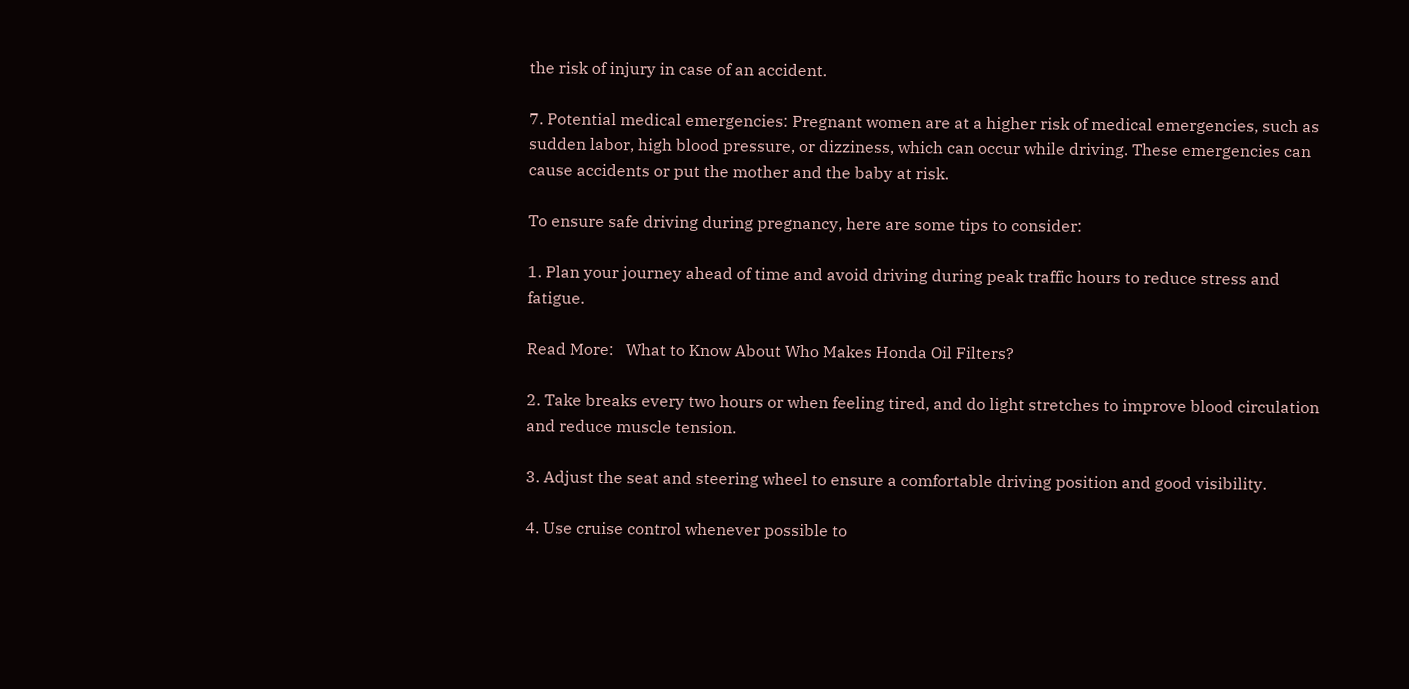the risk of injury in case of an accident.

7. Potential medical emergencies: Pregnant women are at a higher risk of medical emergencies, such as sudden labor, high blood pressure, or dizziness, which can occur while driving. These emergencies can cause accidents or put the mother and the baby at risk.

To ensure safe driving during pregnancy, here are some tips to consider:

1. Plan your journey ahead of time and avoid driving during peak traffic hours to reduce stress and fatigue.

Read More:   What to Know About Who Makes Honda Oil Filters?

2. Take breaks every two hours or when feeling tired, and do light stretches to improve blood circulation and reduce muscle tension.

3. Adjust the seat and steering wheel to ensure a comfortable driving position and good visibility.

4. Use cruise control whenever possible to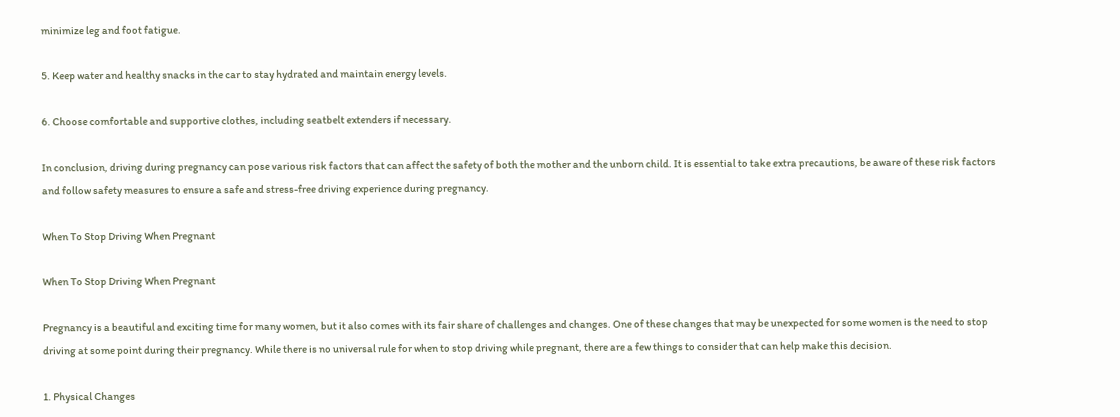minimize leg and foot fatigue.

5. Keep water and healthy snacks in the car to stay hydrated and maintain energy levels.

6. Choose comfortable and supportive clothes, including seatbelt extenders if necessary.

In conclusion, driving during pregnancy can pose various risk factors that can affect the safety of both the mother and the unborn child. It is essential to take extra precautions, be aware of these risk factors and follow safety measures to ensure a safe and stress-free driving experience during pregnancy.

When To Stop Driving When Pregnant

When To Stop Driving When Pregnant

Pregnancy is a beautiful and exciting time for many women, but it also comes with its fair share of challenges and changes. One of these changes that may be unexpected for some women is the need to stop driving at some point during their pregnancy. While there is no universal rule for when to stop driving while pregnant, there are a few things to consider that can help make this decision.

1. Physical Changes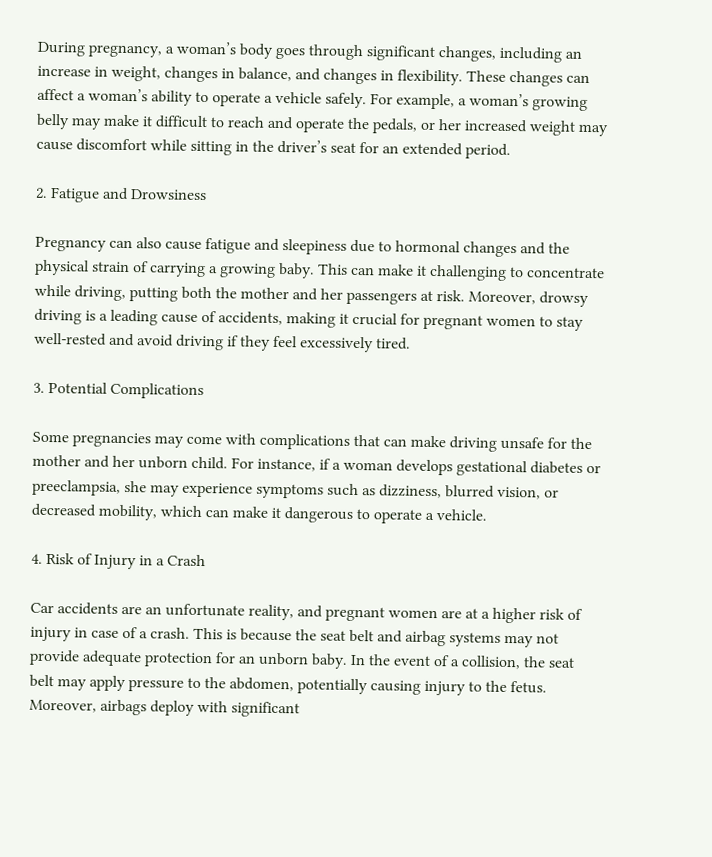During pregnancy, a woman’s body goes through significant changes, including an increase in weight, changes in balance, and changes in flexibility. These changes can affect a woman’s ability to operate a vehicle safely. For example, a woman’s growing belly may make it difficult to reach and operate the pedals, or her increased weight may cause discomfort while sitting in the driver’s seat for an extended period.

2. Fatigue and Drowsiness

Pregnancy can also cause fatigue and sleepiness due to hormonal changes and the physical strain of carrying a growing baby. This can make it challenging to concentrate while driving, putting both the mother and her passengers at risk. Moreover, drowsy driving is a leading cause of accidents, making it crucial for pregnant women to stay well-rested and avoid driving if they feel excessively tired.

3. Potential Complications

Some pregnancies may come with complications that can make driving unsafe for the mother and her unborn child. For instance, if a woman develops gestational diabetes or preeclampsia, she may experience symptoms such as dizziness, blurred vision, or decreased mobility, which can make it dangerous to operate a vehicle.

4. Risk of Injury in a Crash

Car accidents are an unfortunate reality, and pregnant women are at a higher risk of injury in case of a crash. This is because the seat belt and airbag systems may not provide adequate protection for an unborn baby. In the event of a collision, the seat belt may apply pressure to the abdomen, potentially causing injury to the fetus. Moreover, airbags deploy with significant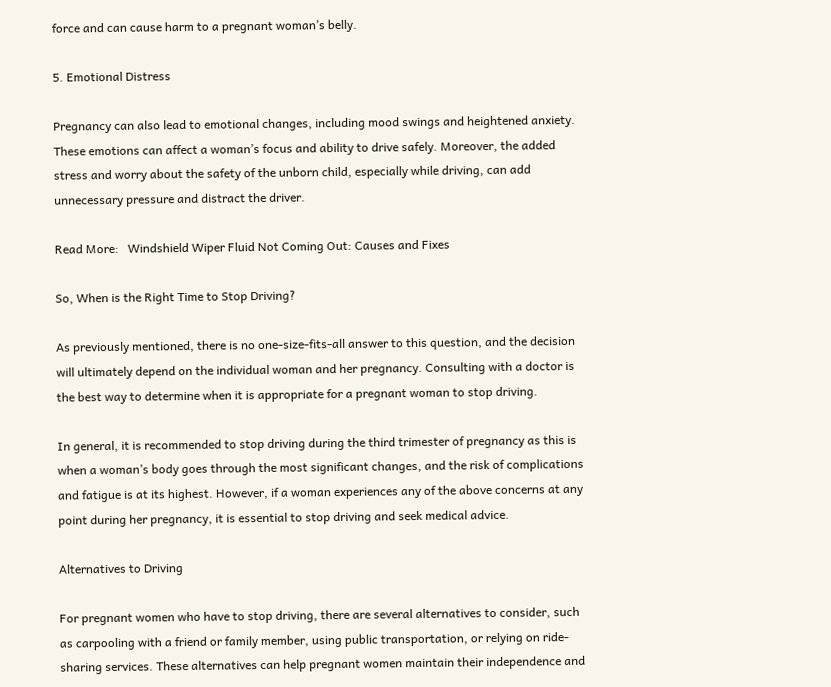force and can cause harm to a pregnant woman’s belly.

5. Emotional Distress

Pregnancy can also lead to emotional changes, including mood swings and heightened anxiety. These emotions can affect a woman’s focus and ability to drive safely. Moreover, the added stress and worry about the safety of the unborn child, especially while driving, can add unnecessary pressure and distract the driver.

Read More:   Windshield Wiper Fluid Not Coming Out: Causes and Fixes

So, When is the Right Time to Stop Driving?

As previously mentioned, there is no one-size-fits-all answer to this question, and the decision will ultimately depend on the individual woman and her pregnancy. Consulting with a doctor is the best way to determine when it is appropriate for a pregnant woman to stop driving.

In general, it is recommended to stop driving during the third trimester of pregnancy as this is when a woman’s body goes through the most significant changes, and the risk of complications and fatigue is at its highest. However, if a woman experiences any of the above concerns at any point during her pregnancy, it is essential to stop driving and seek medical advice.

Alternatives to Driving

For pregnant women who have to stop driving, there are several alternatives to consider, such as carpooling with a friend or family member, using public transportation, or relying on ride-sharing services. These alternatives can help pregnant women maintain their independence and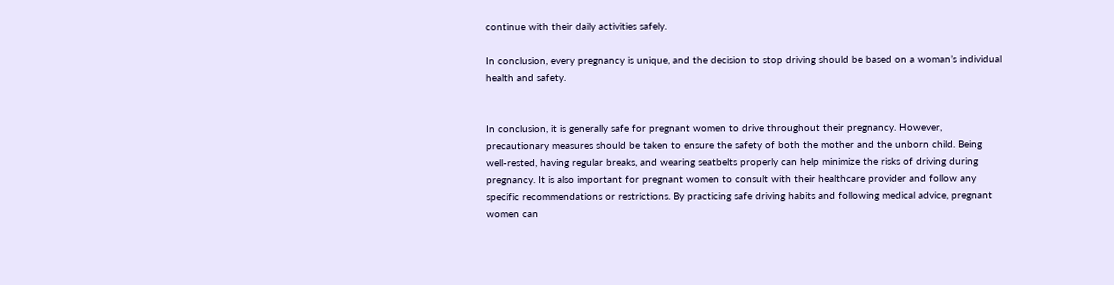continue with their daily activities safely.

In conclusion, every pregnancy is unique, and the decision to stop driving should be based on a woman’s individual health and safety.


In conclusion, it is generally safe for pregnant women to drive throughout their pregnancy. However, precautionary measures should be taken to ensure the safety of both the mother and the unborn child. Being well-rested, having regular breaks, and wearing seatbelts properly can help minimize the risks of driving during pregnancy. It is also important for pregnant women to consult with their healthcare provider and follow any specific recommendations or restrictions. By practicing safe driving habits and following medical advice, pregnant women can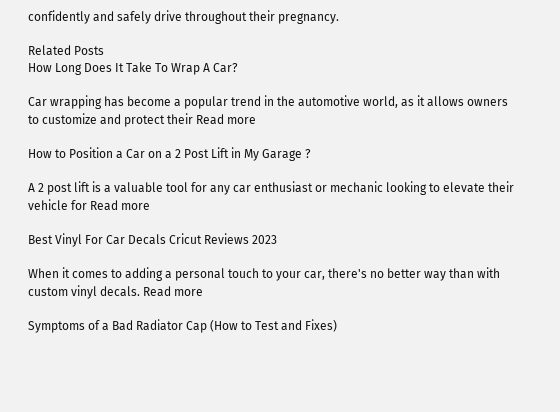confidently and safely drive throughout their pregnancy.

Related Posts
How Long Does It Take To Wrap A Car?

Car wrapping has become a popular trend in the automotive world, as it allows owners to customize and protect their Read more

How to Position a Car on a 2 Post Lift in My Garage ?

A 2 post lift is a valuable tool for any car enthusiast or mechanic looking to elevate their vehicle for Read more

Best Vinyl For Car Decals Cricut Reviews 2023

When it comes to adding a personal touch to your car, there's no better way than with custom vinyl decals. Read more

Symptoms of a Bad Radiator Cap (How to Test and Fixes)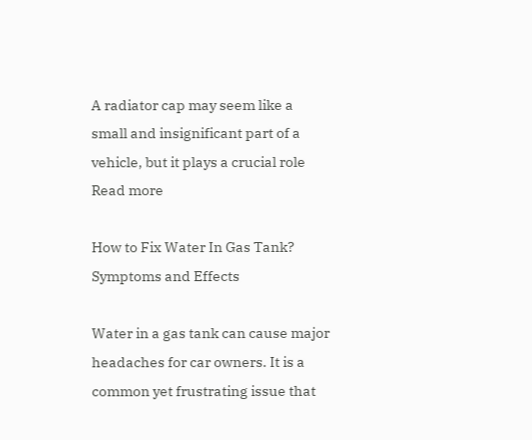A radiator cap may seem like a small and insignificant part of a vehicle, but it plays a crucial role Read more

How to Fix Water In Gas Tank? Symptoms and Effects

Water in a gas tank can cause major headaches for car owners. It is a common yet frustrating issue that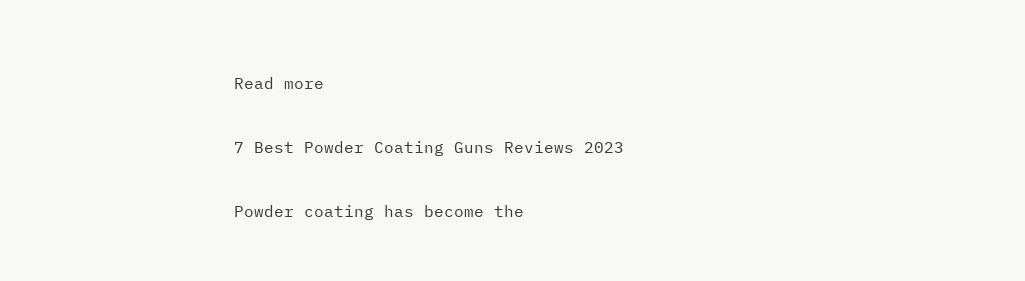Read more

7 Best Powder Coating Guns Reviews 2023

Powder coating has become the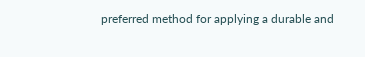preferred method for applying a durable and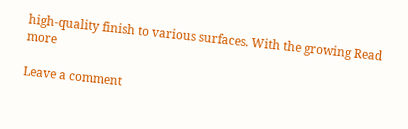high-quality finish to various surfaces. With the growing Read more

Leave a comment